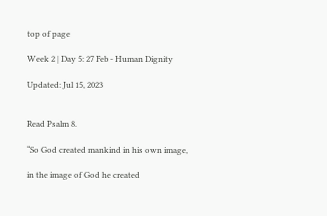top of page

Week 2 | Day 5: 27 Feb - Human Dignity

Updated: Jul 15, 2023


Read Psalm 8.

“So God created mankind in his own image,

in the image of God he created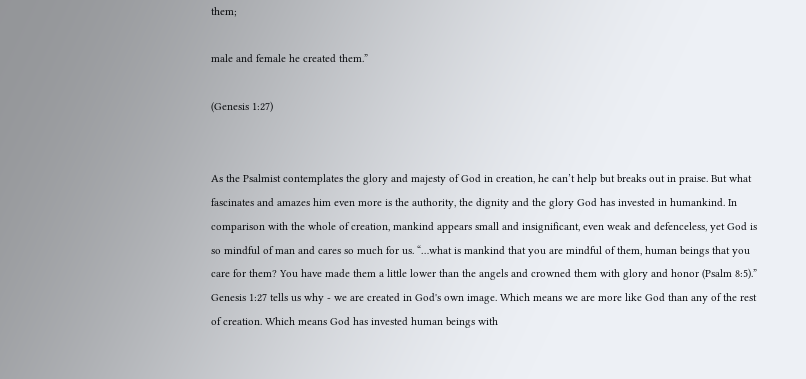them;

male and female he created them.”

(Genesis 1:27)


As the Psalmist contemplates the glory and majesty of God in creation, he can’t help but breaks out in praise. But what fascinates and amazes him even more is the authority, the dignity and the glory God has invested in humankind. In comparison with the whole of creation, mankind appears small and insignificant, even weak and defenceless, yet God is so mindful of man and cares so much for us. “…what is mankind that you are mindful of them, human beings that you care for them? You have made them a little lower than the angels and crowned them with glory and honor (Psalm 8:5).” Genesis 1:27 tells us why - we are created in God's own image. Which means we are more like God than any of the rest of creation. Which means God has invested human beings with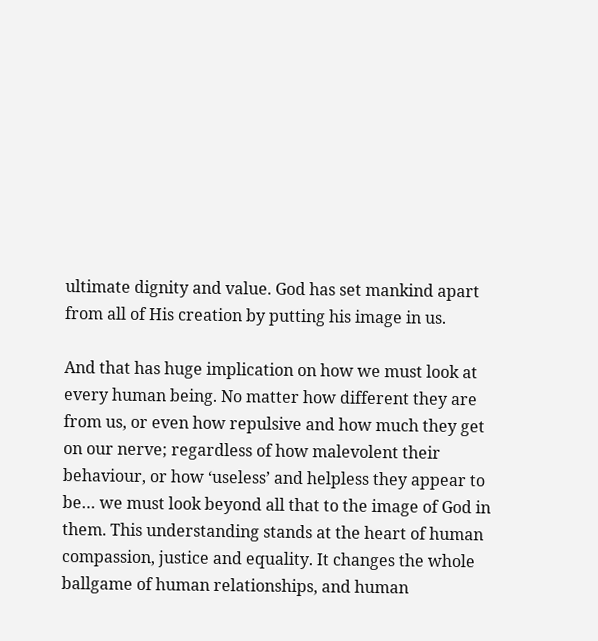ultimate dignity and value. God has set mankind apart from all of His creation by putting his image in us.

And that has huge implication on how we must look at every human being. No matter how different they are from us, or even how repulsive and how much they get on our nerve; regardless of how malevolent their behaviour, or how ‘useless’ and helpless they appear to be… we must look beyond all that to the image of God in them. This understanding stands at the heart of human compassion, justice and equality. It changes the whole ballgame of human relationships, and human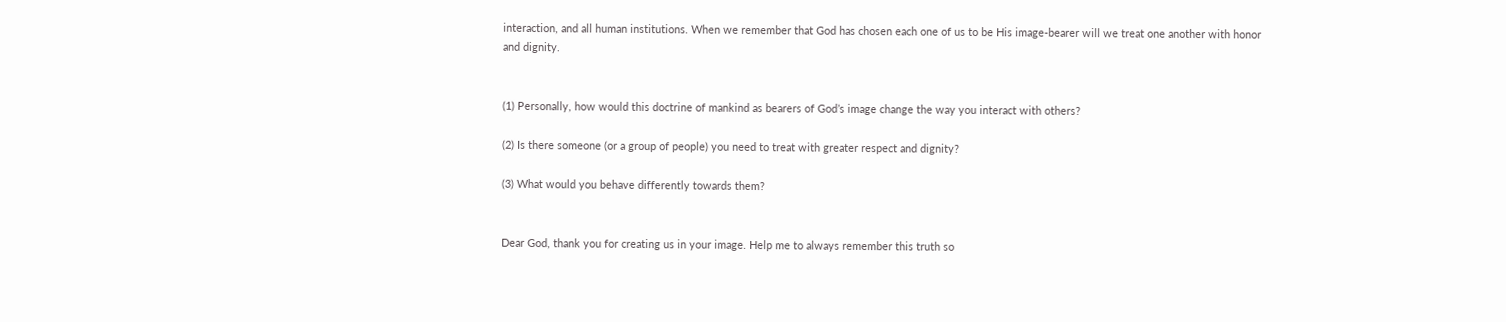interaction, and all human institutions. When we remember that God has chosen each one of us to be His image-bearer will we treat one another with honor and dignity.


(1) Personally, how would this doctrine of mankind as bearers of God’s image change the way you interact with others?

(2) Is there someone (or a group of people) you need to treat with greater respect and dignity?

(3) What would you behave differently towards them?


Dear God, thank you for creating us in your image. Help me to always remember this truth so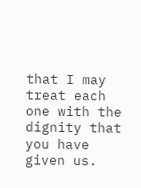that I may treat each one with the dignity that you have given us.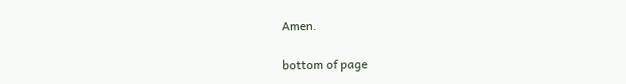Amen.

bottom of page